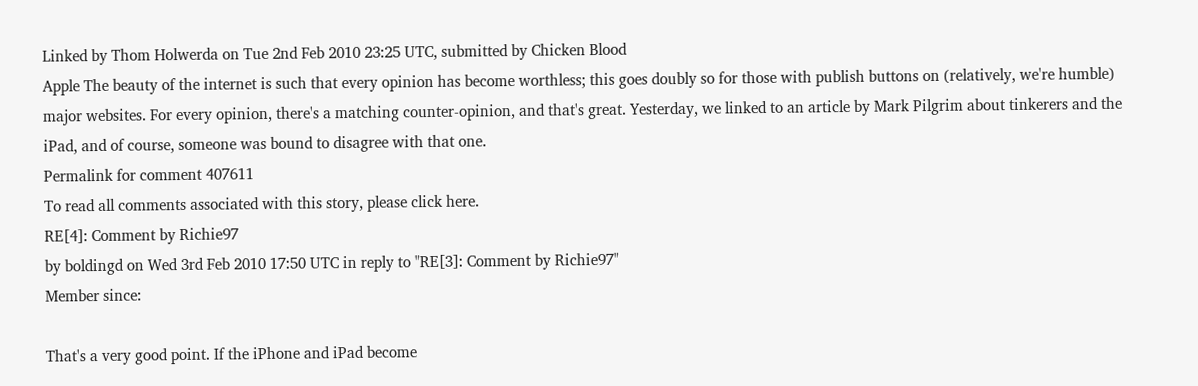Linked by Thom Holwerda on Tue 2nd Feb 2010 23:25 UTC, submitted by Chicken Blood
Apple The beauty of the internet is such that every opinion has become worthless; this goes doubly so for those with publish buttons on (relatively, we're humble) major websites. For every opinion, there's a matching counter-opinion, and that's great. Yesterday, we linked to an article by Mark Pilgrim about tinkerers and the iPad, and of course, someone was bound to disagree with that one.
Permalink for comment 407611
To read all comments associated with this story, please click here.
RE[4]: Comment by Richie97
by boldingd on Wed 3rd Feb 2010 17:50 UTC in reply to "RE[3]: Comment by Richie97"
Member since:

That's a very good point. If the iPhone and iPad become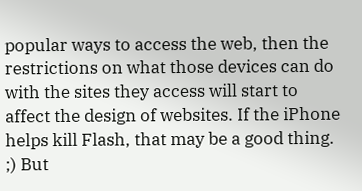popular ways to access the web, then the restrictions on what those devices can do with the sites they access will start to affect the design of websites. If the iPhone helps kill Flash, that may be a good thing. ;) But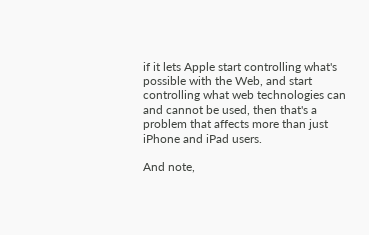if it lets Apple start controlling what's possible with the Web, and start controlling what web technologies can and cannot be used, then that's a problem that affects more than just iPhone and iPad users.

And note,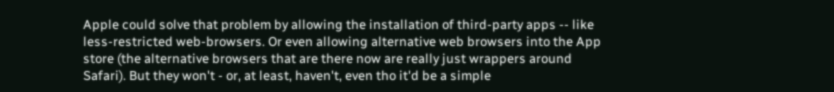Apple could solve that problem by allowing the installation of third-party apps -- like less-restricted web-browsers. Or even allowing alternative web browsers into the App store (the alternative browsers that are there now are really just wrappers around Safari). But they won't - or, at least, haven't, even tho it'd be a simple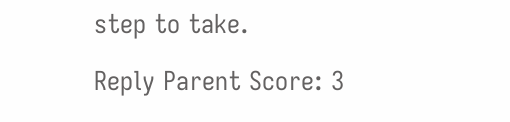step to take.

Reply Parent Score: 3